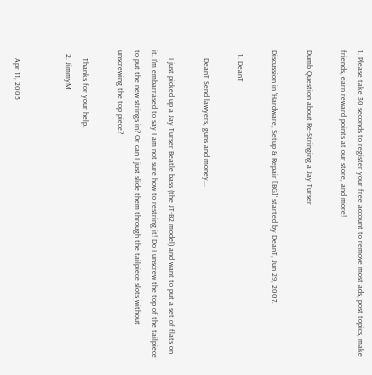1. Please take 30 seconds to register your free account to remove most ads, post topics, make friends, earn reward points at our store, and more!

Dumb Question about Re-Stringing a Jay Turser

Discussion in 'Hardware, Setup & Repair [BG]' started by DeanT, Jun 29, 2007.

  1. DeanT

    DeanT Send lawyers, guns and money...

    I just picked up a Jay Turser Beatle bass (the JT-B2 model) and want to put a set of flats on it. I'm embarrased to say I am not sure how to restring it! Do I unscrew the top of the tailpiece to put the new strings in? Or can I just slide them through the tailpiece slots without unscrewing the top piece?

    Thanks for your help.
  2. JimmyM


    Apr 11, 2005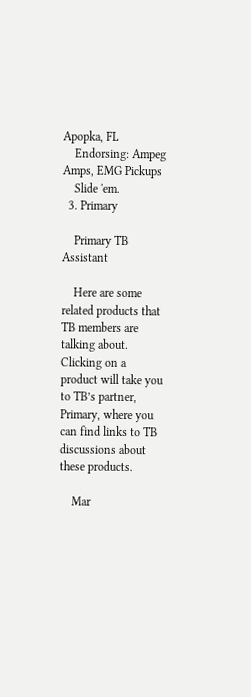Apopka, FL
    Endorsing: Ampeg Amps, EMG Pickups
    Slide 'em.
  3. Primary

    Primary TB Assistant

    Here are some related products that TB members are talking about. Clicking on a product will take you to TB’s partner, Primary, where you can find links to TB discussions about these products.

    Mar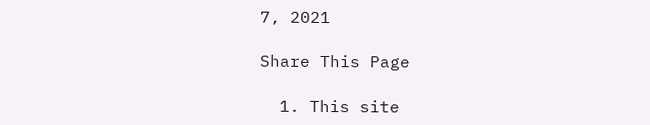7, 2021

Share This Page

  1. This site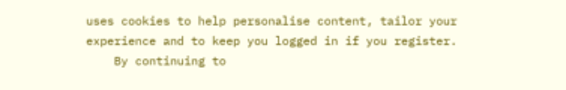uses cookies to help personalise content, tailor your experience and to keep you logged in if you register.
    By continuing to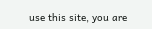use this site, you are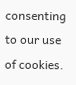consenting to our use of cookies.